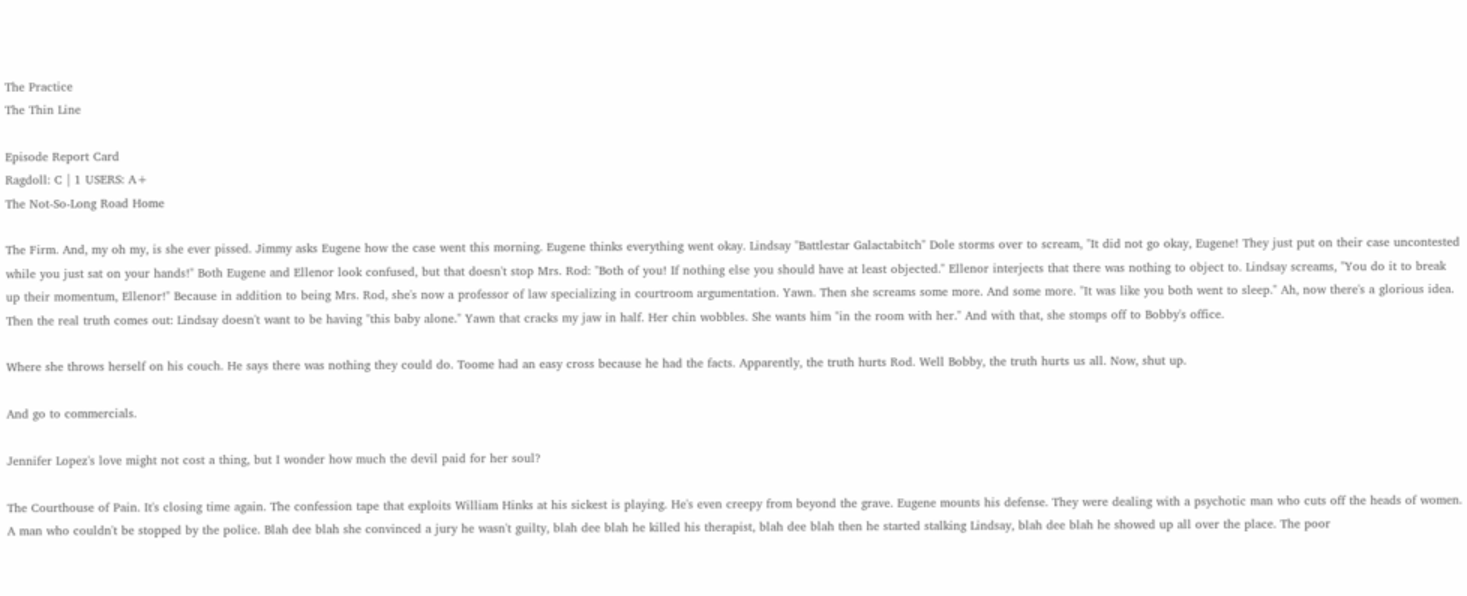The Practice
The Thin Line

Episode Report Card
Ragdoll: C | 1 USERS: A+
The Not-So-Long Road Home

The Firm. And, my oh my, is she ever pissed. Jimmy asks Eugene how the case went this morning. Eugene thinks everything went okay. Lindsay "Battlestar Galactabitch" Dole storms over to scream, "It did not go okay, Eugene! They just put on their case uncontested while you just sat on your hands!" Both Eugene and Ellenor look confused, but that doesn't stop Mrs. Rod: "Both of you! If nothing else you should have at least objected." Ellenor interjects that there was nothing to object to. Lindsay screams, "You do it to break up their momentum, Ellenor!" Because in addition to being Mrs. Rod, she's now a professor of law specializing in courtroom argumentation. Yawn. Then she screams some more. And some more. "It was like you both went to sleep." Ah, now there's a glorious idea. Then the real truth comes out: Lindsay doesn't want to be having "this baby alone." Yawn that cracks my jaw in half. Her chin wobbles. She wants him "in the room with her." And with that, she stomps off to Bobby's office.

Where she throws herself on his couch. He says there was nothing they could do. Toome had an easy cross because he had the facts. Apparently, the truth hurts Rod. Well Bobby, the truth hurts us all. Now, shut up.

And go to commercials.

Jennifer Lopez's love might not cost a thing, but I wonder how much the devil paid for her soul?

The Courthouse of Pain. It's closing time again. The confession tape that exploits William Hinks at his sickest is playing. He's even creepy from beyond the grave. Eugene mounts his defense. They were dealing with a psychotic man who cuts off the heads of women. A man who couldn't be stopped by the police. Blah dee blah she convinced a jury he wasn't guilty, blah dee blah he killed his therapist, blah dee blah then he started stalking Lindsay, blah dee blah he showed up all over the place. The poor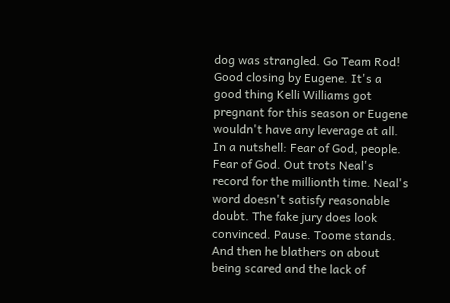dog was strangled. Go Team Rod! Good closing by Eugene. It's a good thing Kelli Williams got pregnant for this season or Eugene wouldn't have any leverage at all. In a nutshell: Fear of God, people. Fear of God. Out trots Neal's record for the millionth time. Neal's word doesn't satisfy reasonable doubt. The fake jury does look convinced. Pause. Toome stands. And then he blathers on about being scared and the lack of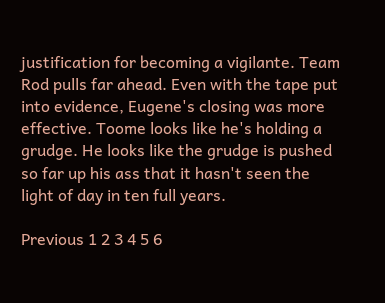justification for becoming a vigilante. Team Rod pulls far ahead. Even with the tape put into evidence, Eugene's closing was more effective. Toome looks like he's holding a grudge. He looks like the grudge is pushed so far up his ass that it hasn't seen the light of day in ten full years.

Previous 1 2 3 4 5 6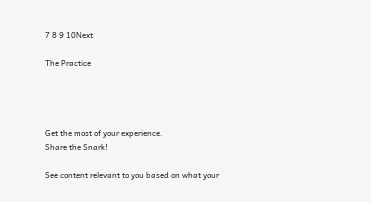7 8 9 10Next

The Practice




Get the most of your experience.
Share the Snark!

See content relevant to you based on what your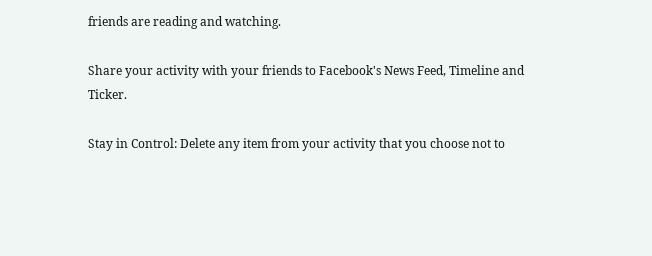friends are reading and watching.

Share your activity with your friends to Facebook's News Feed, Timeline and Ticker.

Stay in Control: Delete any item from your activity that you choose not to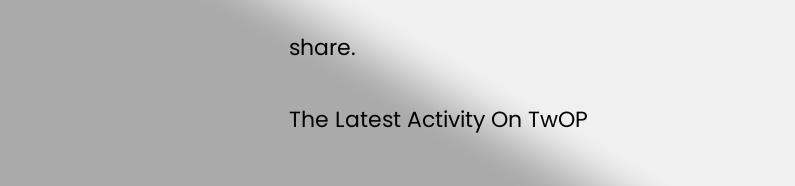share.

The Latest Activity On TwOP